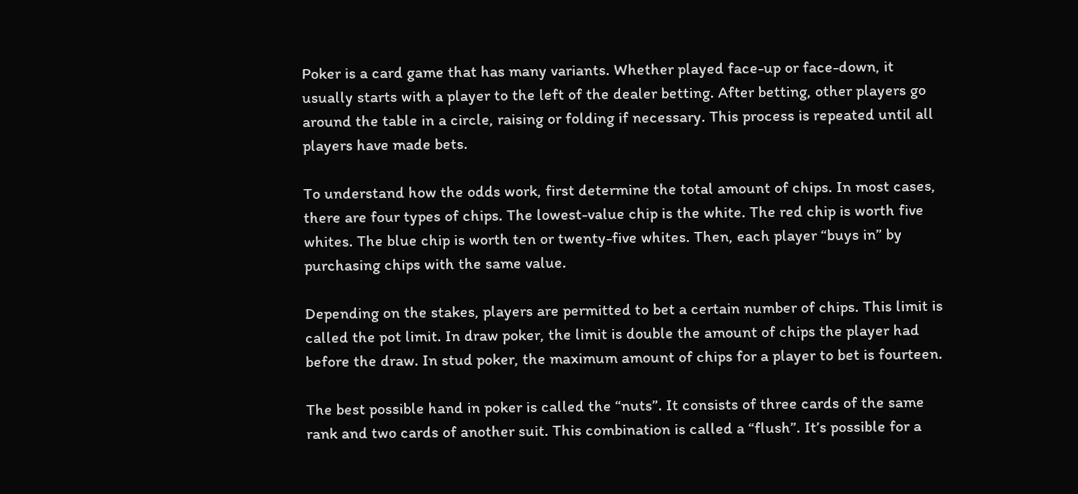Poker is a card game that has many variants. Whether played face-up or face-down, it usually starts with a player to the left of the dealer betting. After betting, other players go around the table in a circle, raising or folding if necessary. This process is repeated until all players have made bets.

To understand how the odds work, first determine the total amount of chips. In most cases, there are four types of chips. The lowest-value chip is the white. The red chip is worth five whites. The blue chip is worth ten or twenty-five whites. Then, each player “buys in” by purchasing chips with the same value.

Depending on the stakes, players are permitted to bet a certain number of chips. This limit is called the pot limit. In draw poker, the limit is double the amount of chips the player had before the draw. In stud poker, the maximum amount of chips for a player to bet is fourteen.

The best possible hand in poker is called the “nuts”. It consists of three cards of the same rank and two cards of another suit. This combination is called a “flush”. It’s possible for a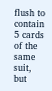flush to contain 5 cards of the same suit, but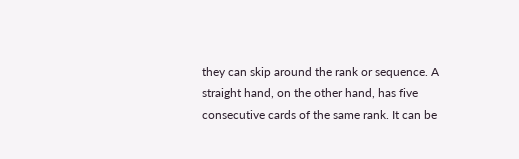they can skip around the rank or sequence. A straight hand, on the other hand, has five consecutive cards of the same rank. It can be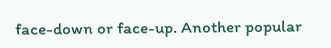face-down or face-up. Another popular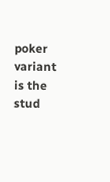poker variant is the stud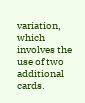variation, which involves the use of two additional cards.